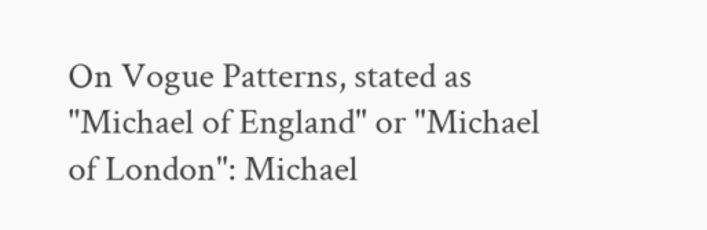On Vogue Patterns, stated as "Michael of England" or "Michael of London": Michael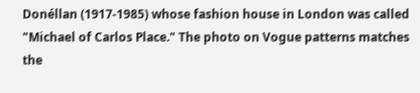Donéllan (1917-1985) whose fashion house in London was called "Michael of Carlos Place." The photo on Vogue patterns matches the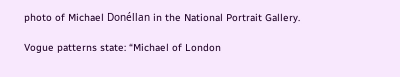photo of Michael Donéllan in the National Portrait Gallery.

Vogue patterns state: “Michael of London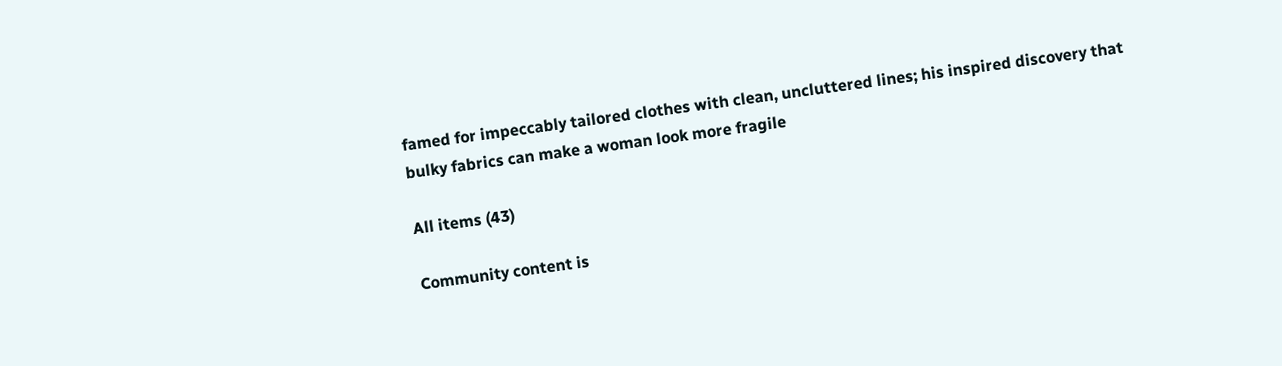famed for impeccably tailored clothes with clean, uncluttered lines; his inspired discovery that bulky fabrics can make a woman look more fragile

All items (43)

Community content is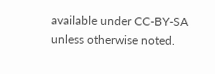available under CC-BY-SA unless otherwise noted.